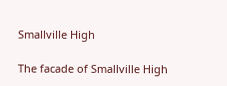Smallville High

The facade of Smallville High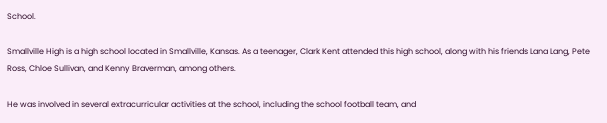School.

Smallville High is a high school located in Smallville, Kansas. As a teenager, Clark Kent attended this high school, along with his friends Lana Lang, Pete Ross, Chloe Sullivan, and Kenny Braverman, among others.

He was involved in several extracurricular activities at the school, including the school football team, and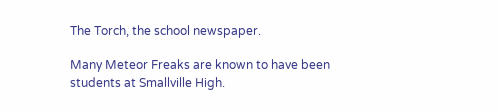The Torch, the school newspaper.

Many Meteor Freaks are known to have been students at Smallville High.